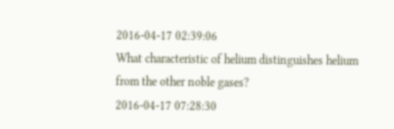2016-04-17 02:39:06
What characteristic of helium distinguishes helium from the other noble gases?
2016-04-17 07:28:30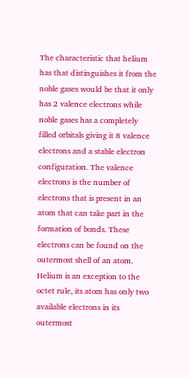The characteristic that helium has that distinguishes it from the noble gases would be that it only has 2 valence electrons while noble gases has a completely filled orbitals giving it 8 valence electrons and a stable electron configuration. The valence electrons is the number of electrons that is present in an atom that can take part in the formation of bonds. These electrons can be found on the outermost shell of an atom. Helium is an exception to the octet rule, its atom has only two available electrons in its outermost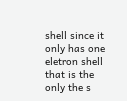shell since it only has one eletron shell that is the only the s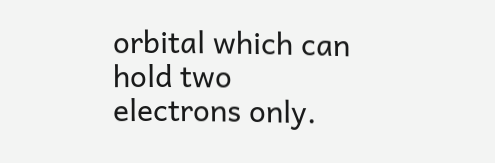orbital which can hold two electrons only.